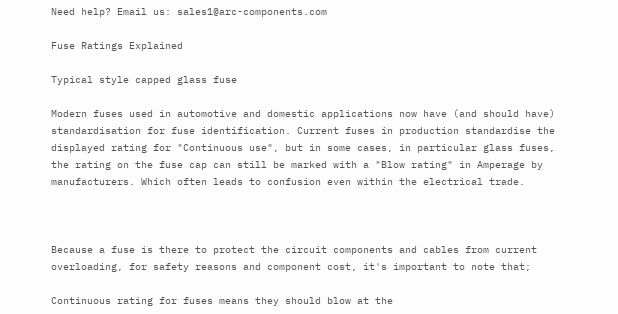Need help? Email us: sales1@arc-components.com

Fuse Ratings Explained

Typical style capped glass fuse

Modern fuses used in automotive and domestic applications now have (and should have) standardisation for fuse identification. Current fuses in production standardise the displayed rating for "Continuous use", but in some cases, in particular glass fuses, the rating on the fuse cap can still be marked with a "Blow rating" in Amperage by manufacturers. Which often leads to confusion even within the electrical trade.



Because a fuse is there to protect the circuit components and cables from current overloading, for safety reasons and component cost, it's important to note that;

Continuous rating for fuses means they should blow at the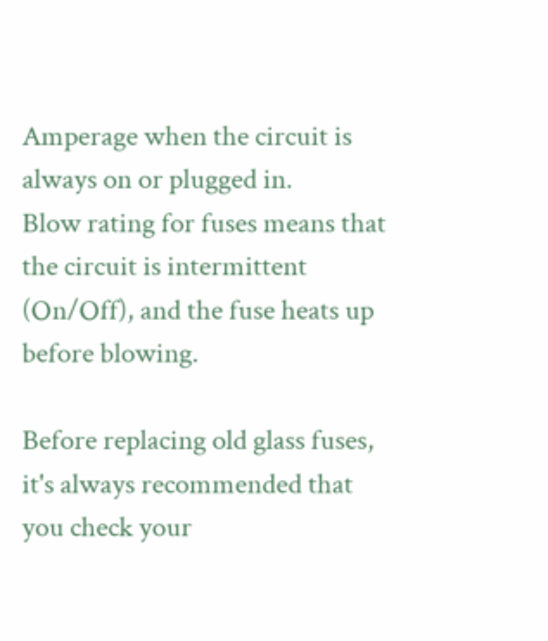Amperage when the circuit is always on or plugged in.
Blow rating for fuses means that the circuit is intermittent (On/Off), and the fuse heats up before blowing.

Before replacing old glass fuses, it's always recommended that you check your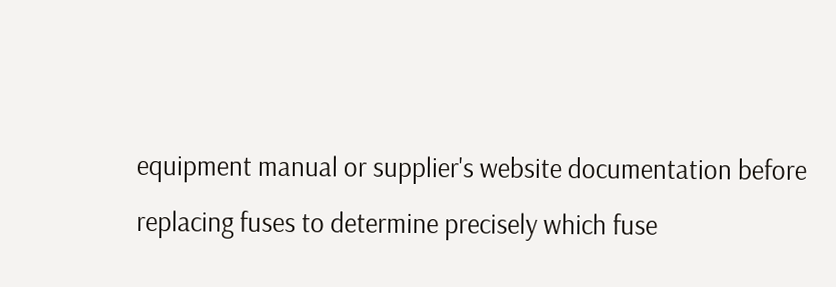equipment manual or supplier's website documentation before replacing fuses to determine precisely which fuse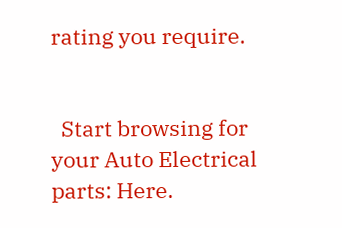rating you require.


  Start browsing for your Auto Electrical parts: Here.